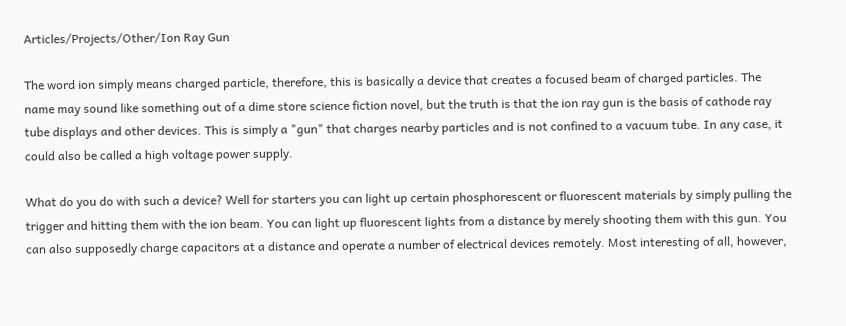Articles/Projects/Other/Ion Ray Gun

The word ion simply means charged particle, therefore, this is basically a device that creates a focused beam of charged particles. The name may sound like something out of a dime store science fiction novel, but the truth is that the ion ray gun is the basis of cathode ray tube displays and other devices. This is simply a "gun" that charges nearby particles and is not confined to a vacuum tube. In any case, it could also be called a high voltage power supply.

What do you do with such a device? Well for starters you can light up certain phosphorescent or fluorescent materials by simply pulling the trigger and hitting them with the ion beam. You can light up fluorescent lights from a distance by merely shooting them with this gun. You can also supposedly charge capacitors at a distance and operate a number of electrical devices remotely. Most interesting of all, however,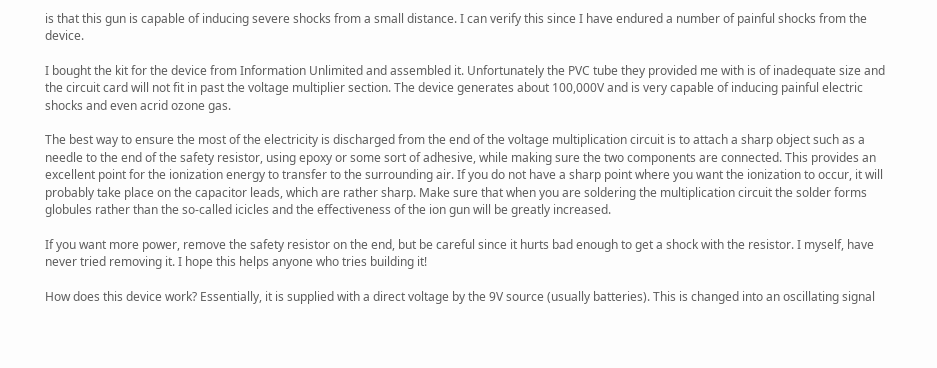is that this gun is capable of inducing severe shocks from a small distance. I can verify this since I have endured a number of painful shocks from the device.

I bought the kit for the device from Information Unlimited and assembled it. Unfortunately the PVC tube they provided me with is of inadequate size and the circuit card will not fit in past the voltage multiplier section. The device generates about 100,000V and is very capable of inducing painful electric shocks and even acrid ozone gas.

The best way to ensure the most of the electricity is discharged from the end of the voltage multiplication circuit is to attach a sharp object such as a needle to the end of the safety resistor, using epoxy or some sort of adhesive, while making sure the two components are connected. This provides an excellent point for the ionization energy to transfer to the surrounding air. If you do not have a sharp point where you want the ionization to occur, it will probably take place on the capacitor leads, which are rather sharp. Make sure that when you are soldering the multiplication circuit the solder forms globules rather than the so-called icicles and the effectiveness of the ion gun will be greatly increased.

If you want more power, remove the safety resistor on the end, but be careful since it hurts bad enough to get a shock with the resistor. I myself, have never tried removing it. I hope this helps anyone who tries building it!

How does this device work? Essentially, it is supplied with a direct voltage by the 9V source (usually batteries). This is changed into an oscillating signal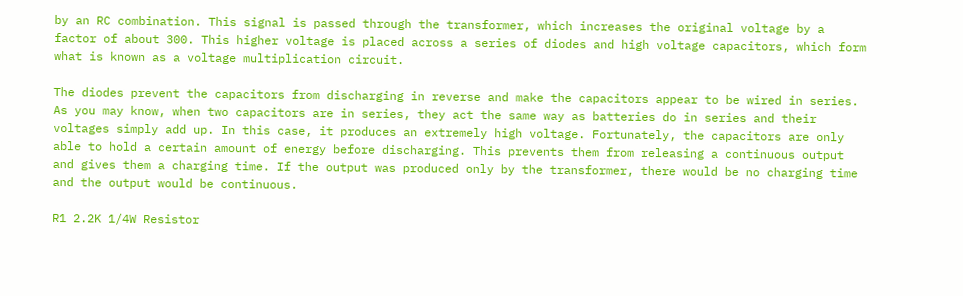by an RC combination. This signal is passed through the transformer, which increases the original voltage by a factor of about 300. This higher voltage is placed across a series of diodes and high voltage capacitors, which form what is known as a voltage multiplication circuit.

The diodes prevent the capacitors from discharging in reverse and make the capacitors appear to be wired in series. As you may know, when two capacitors are in series, they act the same way as batteries do in series and their voltages simply add up. In this case, it produces an extremely high voltage. Fortunately, the capacitors are only able to hold a certain amount of energy before discharging. This prevents them from releasing a continuous output and gives them a charging time. If the output was produced only by the transformer, there would be no charging time and the output would be continuous.

R1 2.2K 1/4W Resistor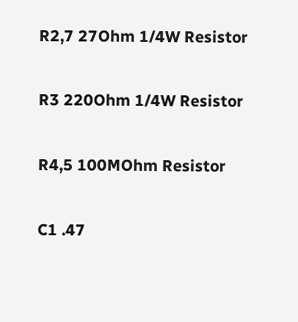R2,7 27Ohm 1/4W Resistor

R3 220Ohm 1/4W Resistor

R4,5 100MOhm Resistor

C1 .47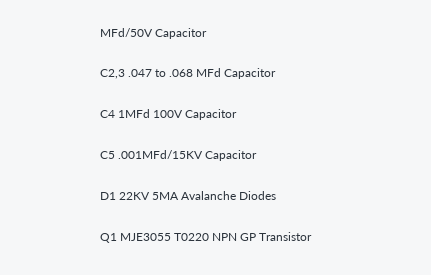MFd/50V Capacitor

C2,3 .047 to .068 MFd Capacitor

C4 1MFd 100V Capacitor

C5 .001MFd/15KV Capacitor

D1 22KV 5MA Avalanche Diodes

Q1 MJE3055 T0220 NPN GP Transistor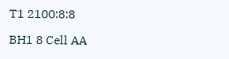T1 2100:8:8

BH1 8 Cell AA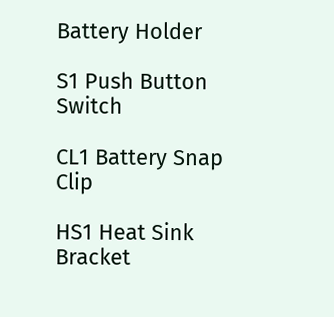Battery Holder

S1 Push Button Switch

CL1 Battery Snap Clip

HS1 Heat Sink Bracket